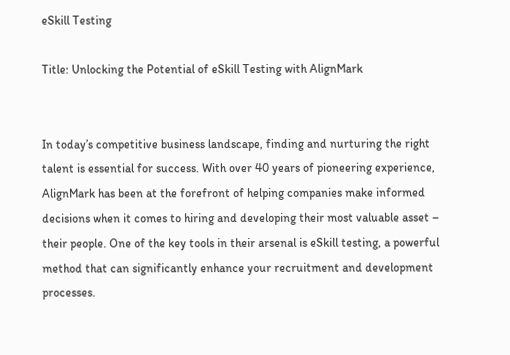eSkill Testing

Title: Unlocking the Potential of eSkill Testing with AlignMark


In today’s competitive business landscape, finding and nurturing the right talent is essential for success. With over 40 years of pioneering experience, AlignMark has been at the forefront of helping companies make informed decisions when it comes to hiring and developing their most valuable asset – their people. One of the key tools in their arsenal is eSkill testing, a powerful method that can significantly enhance your recruitment and development processes.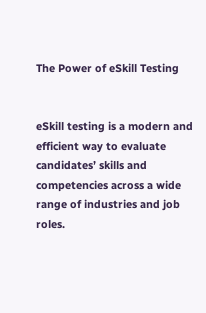The Power of eSkill Testing


eSkill testing is a modern and efficient way to evaluate candidates’ skills and competencies across a wide range of industries and job roles.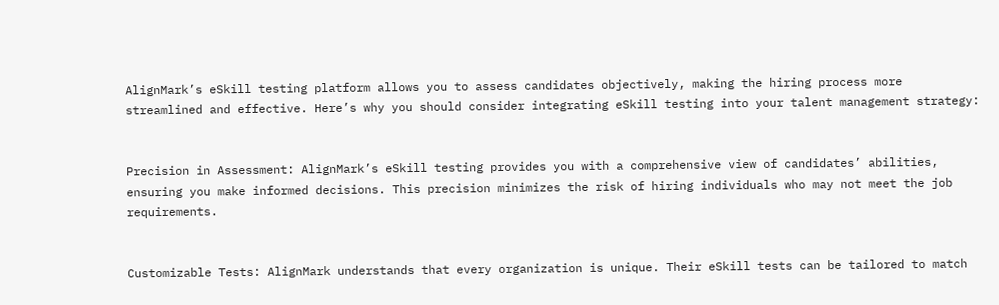AlignMark’s eSkill testing platform allows you to assess candidates objectively, making the hiring process more streamlined and effective. Here’s why you should consider integrating eSkill testing into your talent management strategy:


Precision in Assessment: AlignMark’s eSkill testing provides you with a comprehensive view of candidates’ abilities, ensuring you make informed decisions. This precision minimizes the risk of hiring individuals who may not meet the job requirements.


Customizable Tests: AlignMark understands that every organization is unique. Their eSkill tests can be tailored to match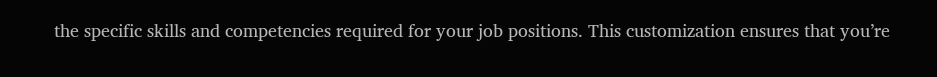the specific skills and competencies required for your job positions. This customization ensures that you’re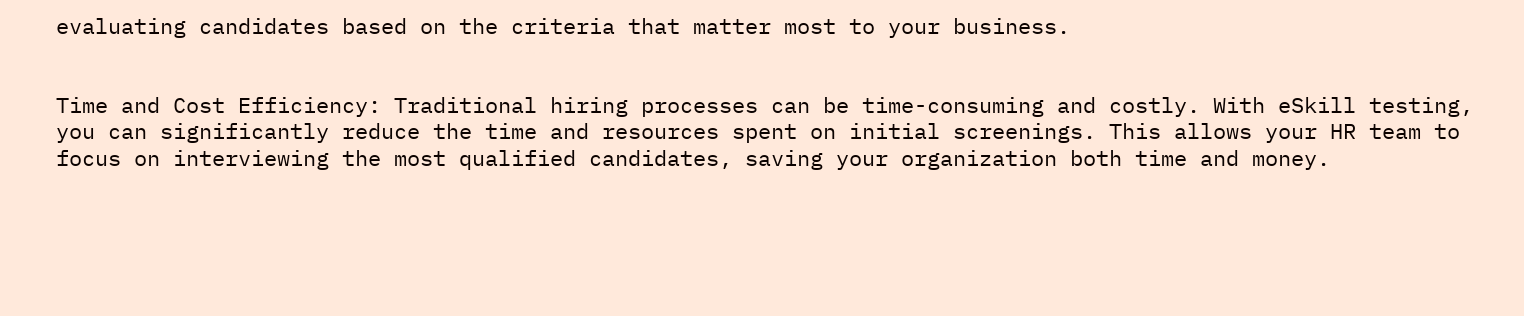evaluating candidates based on the criteria that matter most to your business.


Time and Cost Efficiency: Traditional hiring processes can be time-consuming and costly. With eSkill testing, you can significantly reduce the time and resources spent on initial screenings. This allows your HR team to focus on interviewing the most qualified candidates, saving your organization both time and money.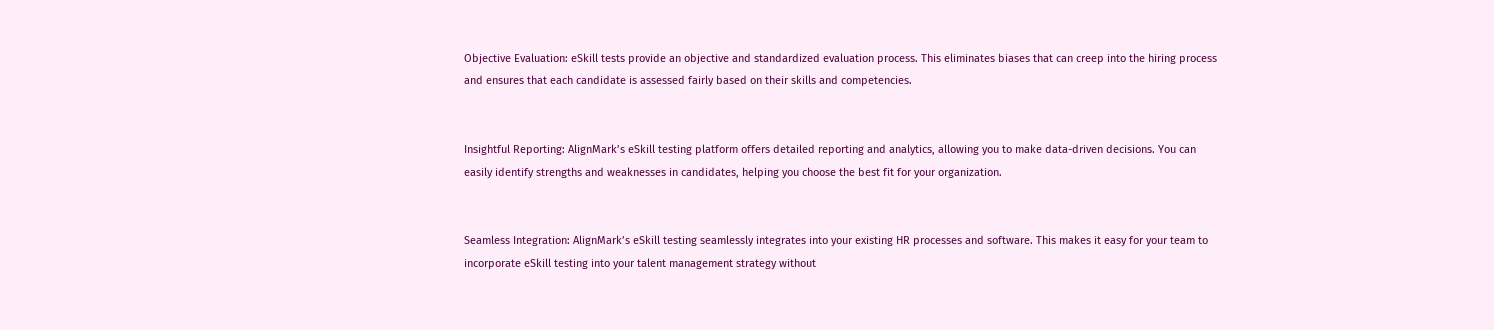Objective Evaluation: eSkill tests provide an objective and standardized evaluation process. This eliminates biases that can creep into the hiring process and ensures that each candidate is assessed fairly based on their skills and competencies.


Insightful Reporting: AlignMark’s eSkill testing platform offers detailed reporting and analytics, allowing you to make data-driven decisions. You can easily identify strengths and weaknesses in candidates, helping you choose the best fit for your organization.


Seamless Integration: AlignMark’s eSkill testing seamlessly integrates into your existing HR processes and software. This makes it easy for your team to incorporate eSkill testing into your talent management strategy without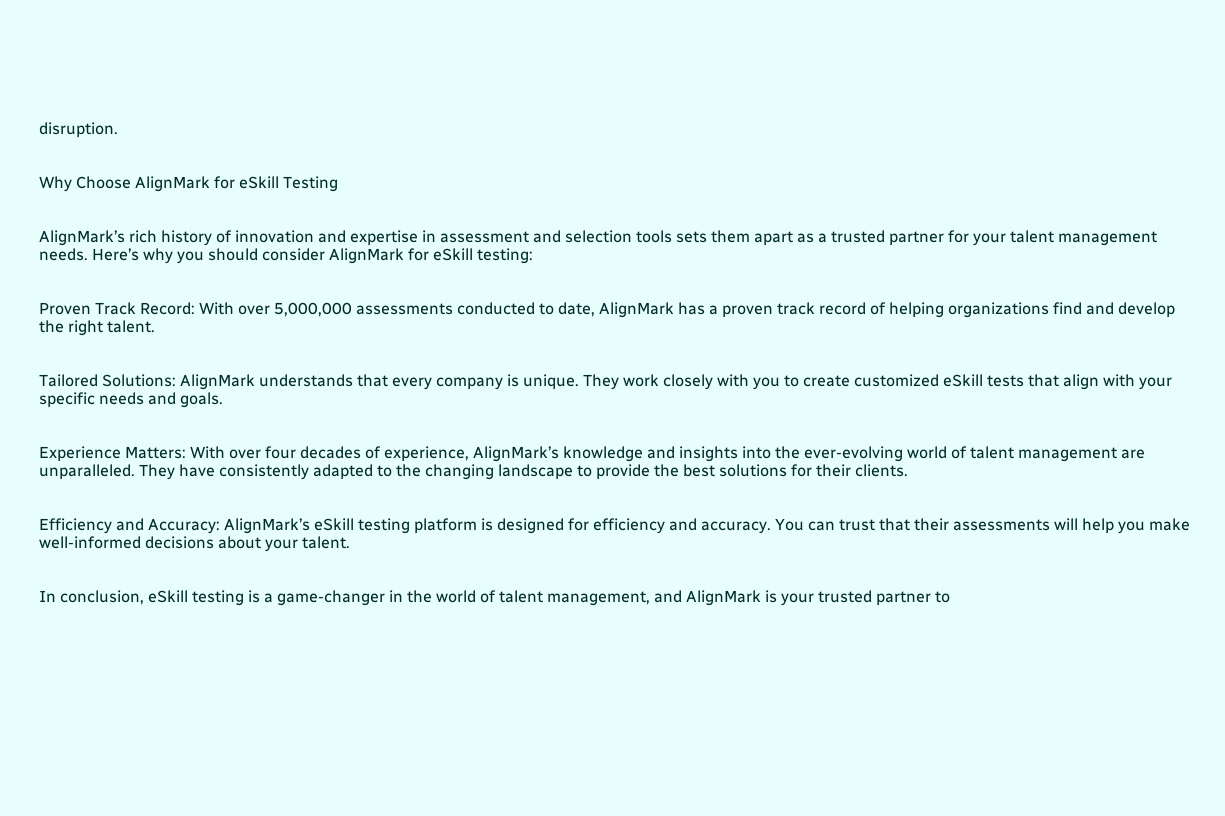disruption.


Why Choose AlignMark for eSkill Testing


AlignMark’s rich history of innovation and expertise in assessment and selection tools sets them apart as a trusted partner for your talent management needs. Here’s why you should consider AlignMark for eSkill testing:


Proven Track Record: With over 5,000,000 assessments conducted to date, AlignMark has a proven track record of helping organizations find and develop the right talent.


Tailored Solutions: AlignMark understands that every company is unique. They work closely with you to create customized eSkill tests that align with your specific needs and goals.


Experience Matters: With over four decades of experience, AlignMark’s knowledge and insights into the ever-evolving world of talent management are unparalleled. They have consistently adapted to the changing landscape to provide the best solutions for their clients.


Efficiency and Accuracy: AlignMark’s eSkill testing platform is designed for efficiency and accuracy. You can trust that their assessments will help you make well-informed decisions about your talent.


In conclusion, eSkill testing is a game-changer in the world of talent management, and AlignMark is your trusted partner to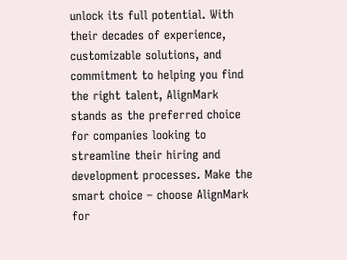unlock its full potential. With their decades of experience, customizable solutions, and commitment to helping you find the right talent, AlignMark stands as the preferred choice for companies looking to streamline their hiring and development processes. Make the smart choice – choose AlignMark for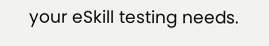your eSkill testing needs.